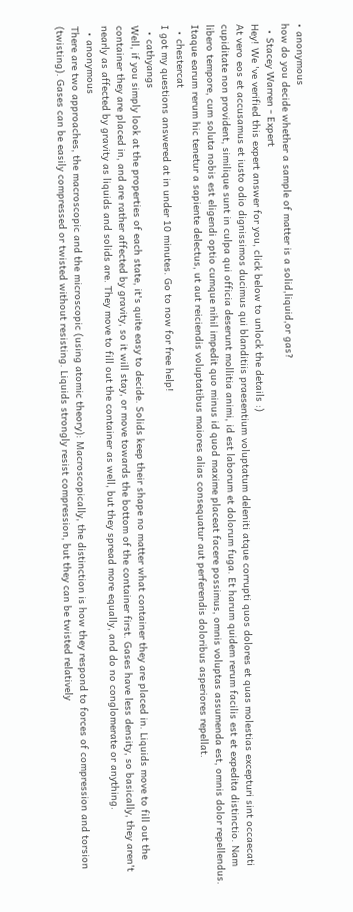• anonymous
how do you decide whether a sample of matter is a solid,liquid,or gas?
  • Stacey Warren - Expert
Hey! We 've verified this expert answer for you, click below to unlock the details :)
At vero eos et accusamus et iusto odio dignissimos ducimus qui blanditiis praesentium voluptatum deleniti atque corrupti quos dolores et quas molestias excepturi sint occaecati cupiditate non provident, similique sunt in culpa qui officia deserunt mollitia animi, id est laborum et dolorum fuga. Et harum quidem rerum facilis est et expedita distinctio. Nam libero tempore, cum soluta nobis est eligendi optio cumque nihil impedit quo minus id quod maxime placeat facere possimus, omnis voluptas assumenda est, omnis dolor repellendus. Itaque earum rerum hic tenetur a sapiente delectus, ut aut reiciendis voluptatibus maiores alias consequatur aut perferendis doloribus asperiores repellat.
  • chestercat
I got my questions answered at in under 10 minutes. Go to now for free help!
  • cathyangs
Well, if you simply look at the properties of each state, it's quite easy to decide. Solids keep their shape no matter what container they are placed in. Liquids move to fill out the container they are placed in, and are rather affected by gravity, so it will stay, or move towards the bottom of the container first. Gases have less density, so basically, they aren't nearly as affected by gravity as liquids and solids are. They move to fill out the container as well, but they spread more equally, and do no conglomerate or anything.
  • anonymous
There are two approaches, the macroscopic and the microscopic (using atomic theory): Macroscopically, the distinction is how they respond to forces of compression and torsion (twisting). Gases can be easily compressed or twisted without resisting. Liquids strongly resist compression, but they can be twisted relatively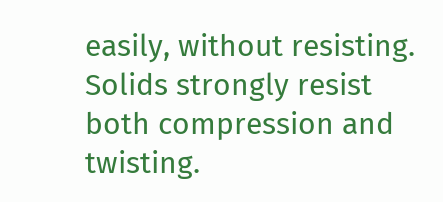easily, without resisting. Solids strongly resist both compression and twisting.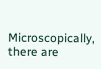Microscopically, there are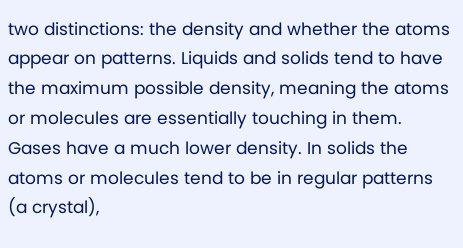two distinctions: the density and whether the atoms appear on patterns. Liquids and solids tend to have the maximum possible density, meaning the atoms or molecules are essentially touching in them. Gases have a much lower density. In solids the atoms or molecules tend to be in regular patterns (a crystal),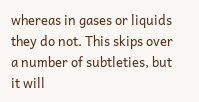whereas in gases or liquids they do not. This skips over a number of subtleties, but it will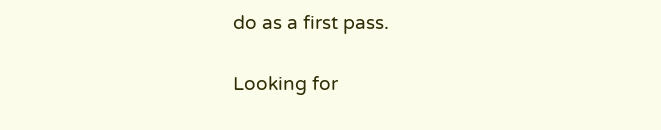do as a first pass.

Looking for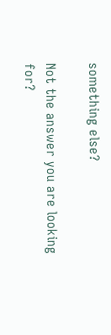something else?

Not the answer you are looking for?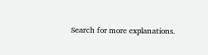Search for more explanations.